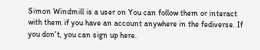Simon Windmill is a user on You can follow them or interact with them if you have an account anywhere in the fediverse. If you don't, you can sign up here.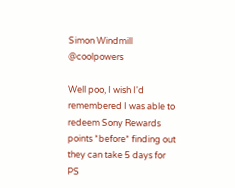Simon Windmill @coolpowers

Well poo, I wish I'd remembered I was able to redeem Sony Rewards points *before* finding out they can take 5 days for PS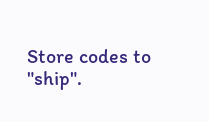Store codes to "ship".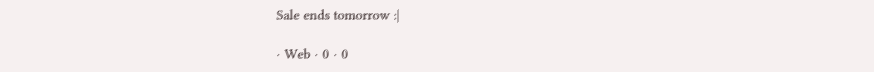Sale ends tomorrow :|

· Web · 0 · 0